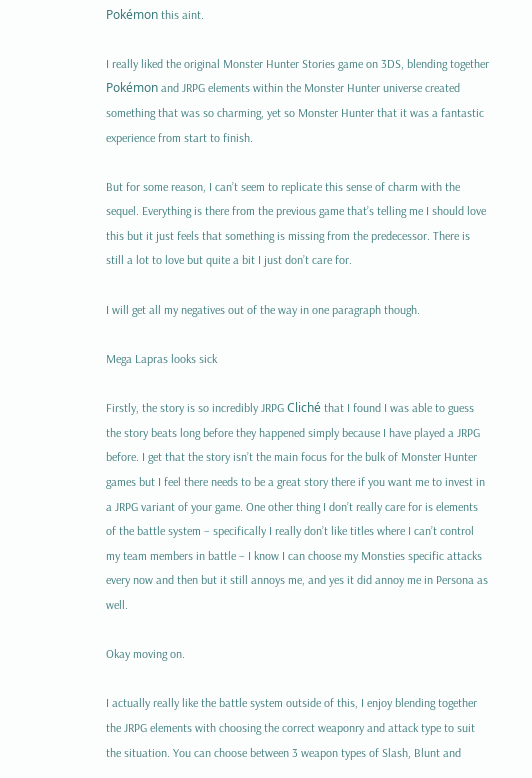Pokémon this aint.

I really liked the original Monster Hunter Stories game on 3DS, blending together Pokémon and JRPG elements within the Monster Hunter universe created something that was so charming, yet so Monster Hunter that it was a fantastic experience from start to finish.

But for some reason, I can’t seem to replicate this sense of charm with the sequel. Everything is there from the previous game that’s telling me I should love this but it just feels that something is missing from the predecessor. There is still a lot to love but quite a bit I just don’t care for.

I will get all my negatives out of the way in one paragraph though.

Mega Lapras looks sick

Firstly, the story is so incredibly JRPG Cliché that I found I was able to guess the story beats long before they happened simply because I have played a JRPG before. I get that the story isn’t the main focus for the bulk of Monster Hunter games but I feel there needs to be a great story there if you want me to invest in a JRPG variant of your game. One other thing I don’t really care for is elements of the battle system – specifically I really don’t like titles where I can’t control my team members in battle – I know I can choose my Monsties specific attacks every now and then but it still annoys me, and yes it did annoy me in Persona as well.

Okay moving on.

I actually really like the battle system outside of this, I enjoy blending together the JRPG elements with choosing the correct weaponry and attack type to suit the situation. You can choose between 3 weapon types of Slash, Blunt and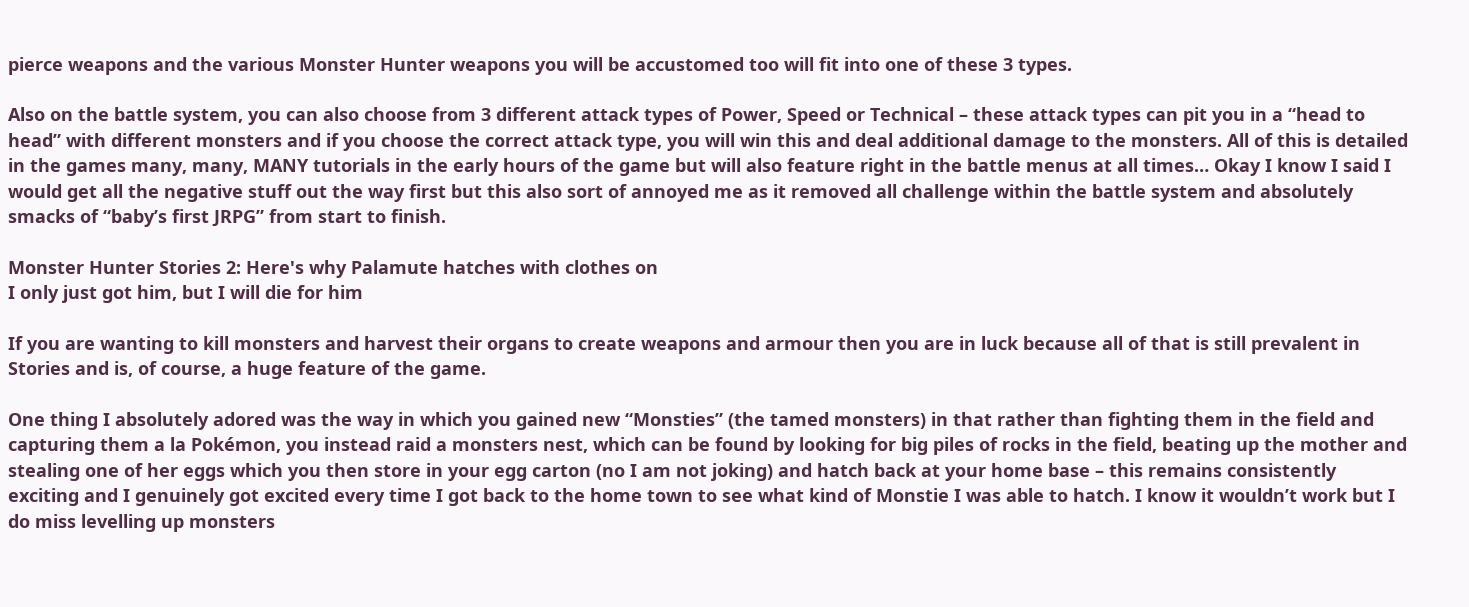pierce weapons and the various Monster Hunter weapons you will be accustomed too will fit into one of these 3 types.

Also on the battle system, you can also choose from 3 different attack types of Power, Speed or Technical – these attack types can pit you in a “head to head” with different monsters and if you choose the correct attack type, you will win this and deal additional damage to the monsters. All of this is detailed in the games many, many, MANY tutorials in the early hours of the game but will also feature right in the battle menus at all times… Okay I know I said I would get all the negative stuff out the way first but this also sort of annoyed me as it removed all challenge within the battle system and absolutely smacks of “baby’s first JRPG” from start to finish.

Monster Hunter Stories 2: Here's why Palamute hatches with clothes on
I only just got him, but I will die for him

If you are wanting to kill monsters and harvest their organs to create weapons and armour then you are in luck because all of that is still prevalent in Stories and is, of course, a huge feature of the game.

One thing I absolutely adored was the way in which you gained new “Monsties” (the tamed monsters) in that rather than fighting them in the field and capturing them a la Pokémon, you instead raid a monsters nest, which can be found by looking for big piles of rocks in the field, beating up the mother and stealing one of her eggs which you then store in your egg carton (no I am not joking) and hatch back at your home base – this remains consistently exciting and I genuinely got excited every time I got back to the home town to see what kind of Monstie I was able to hatch. I know it wouldn’t work but I do miss levelling up monsters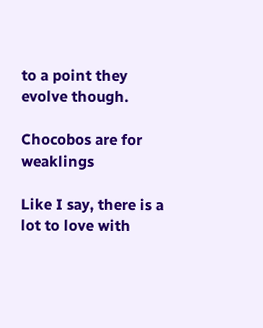to a point they evolve though.

Chocobos are for weaklings

Like I say, there is a lot to love with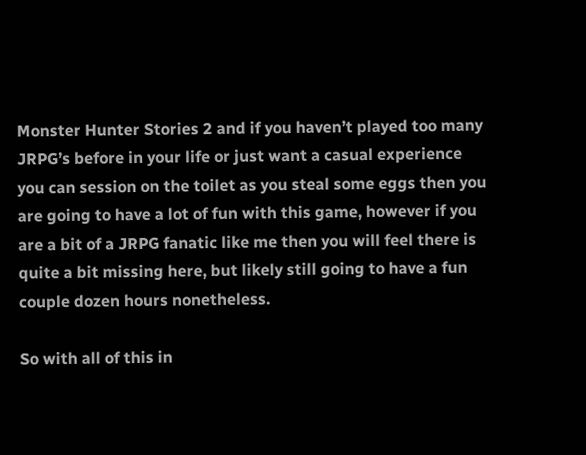Monster Hunter Stories 2 and if you haven’t played too many JRPG’s before in your life or just want a casual experience you can session on the toilet as you steal some eggs then you are going to have a lot of fun with this game, however if you are a bit of a JRPG fanatic like me then you will feel there is quite a bit missing here, but likely still going to have a fun couple dozen hours nonetheless.

So with all of this in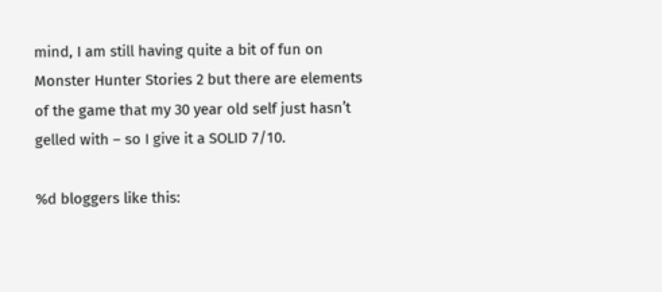mind, I am still having quite a bit of fun on Monster Hunter Stories 2 but there are elements of the game that my 30 year old self just hasn’t gelled with – so I give it a SOLID 7/10.

%d bloggers like this: